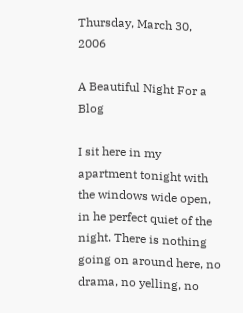Thursday, March 30, 2006

A Beautiful Night For a Blog

I sit here in my apartment tonight with the windows wide open, in he perfect quiet of the night. There is nothing going on around here, no drama, no yelling, no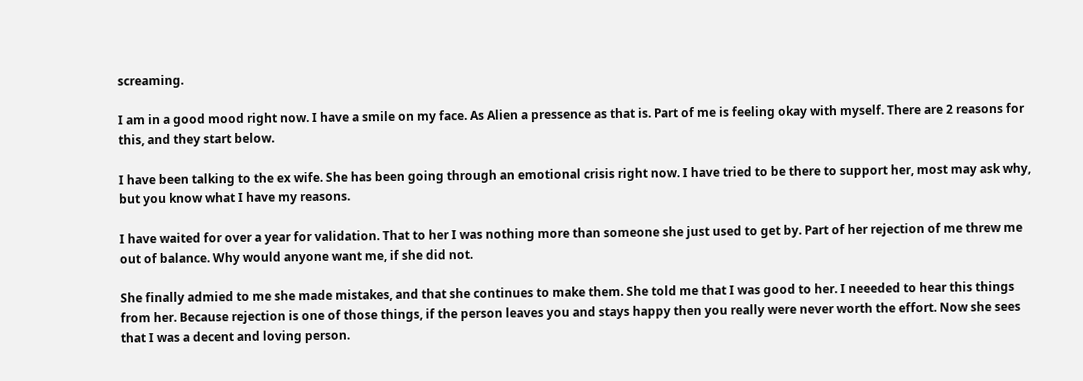screaming.

I am in a good mood right now. I have a smile on my face. As Alien a pressence as that is. Part of me is feeling okay with myself. There are 2 reasons for this, and they start below.

I have been talking to the ex wife. She has been going through an emotional crisis right now. I have tried to be there to support her, most may ask why, but you know what I have my reasons.

I have waited for over a year for validation. That to her I was nothing more than someone she just used to get by. Part of her rejection of me threw me out of balance. Why would anyone want me, if she did not.

She finally admied to me she made mistakes, and that she continues to make them. She told me that I was good to her. I neeeded to hear this things from her. Because rejection is one of those things, if the person leaves you and stays happy then you really were never worth the effort. Now she sees that I was a decent and loving person.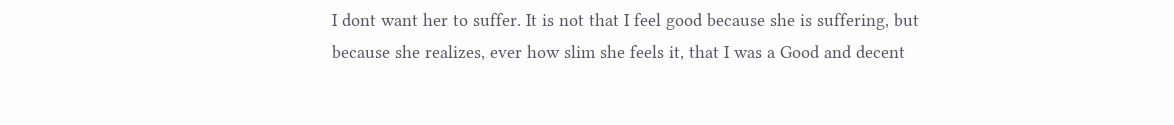I dont want her to suffer. It is not that I feel good because she is suffering, but because she realizes, ever how slim she feels it, that I was a Good and decent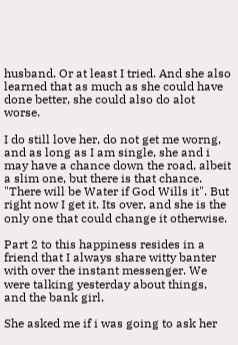husband. Or at least I tried. And she also learned that as much as she could have done better, she could also do alot worse.

I do still love her, do not get me worng, and as long as I am single, she and i may have a chance down the road, albeit a slim one, but there is that chance. "There will be Water if God Wills it". But right now I get it. Its over, and she is the only one that could change it otherwise.

Part 2 to this happiness resides in a friend that I always share witty banter with over the instant messenger. We were talking yesterday about things, and the bank girl.

She asked me if i was going to ask her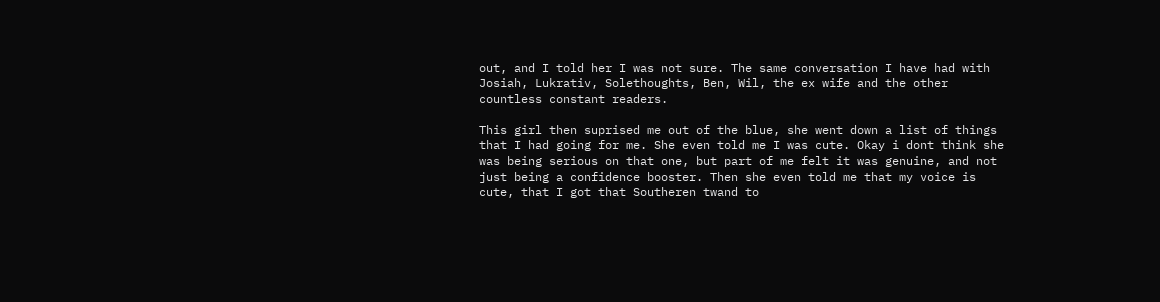out, and I told her I was not sure. The same conversation I have had with Josiah, Lukrativ, Solethoughts, Ben, Wil, the ex wife and the other countless constant readers.

This girl then suprised me out of the blue, she went down a list of things that I had going for me. She even told me I was cute. Okay i dont think she was being serious on that one, but part of me felt it was genuine, and not just being a confidence booster. Then she even told me that my voice is cute, that I got that Southeren twand to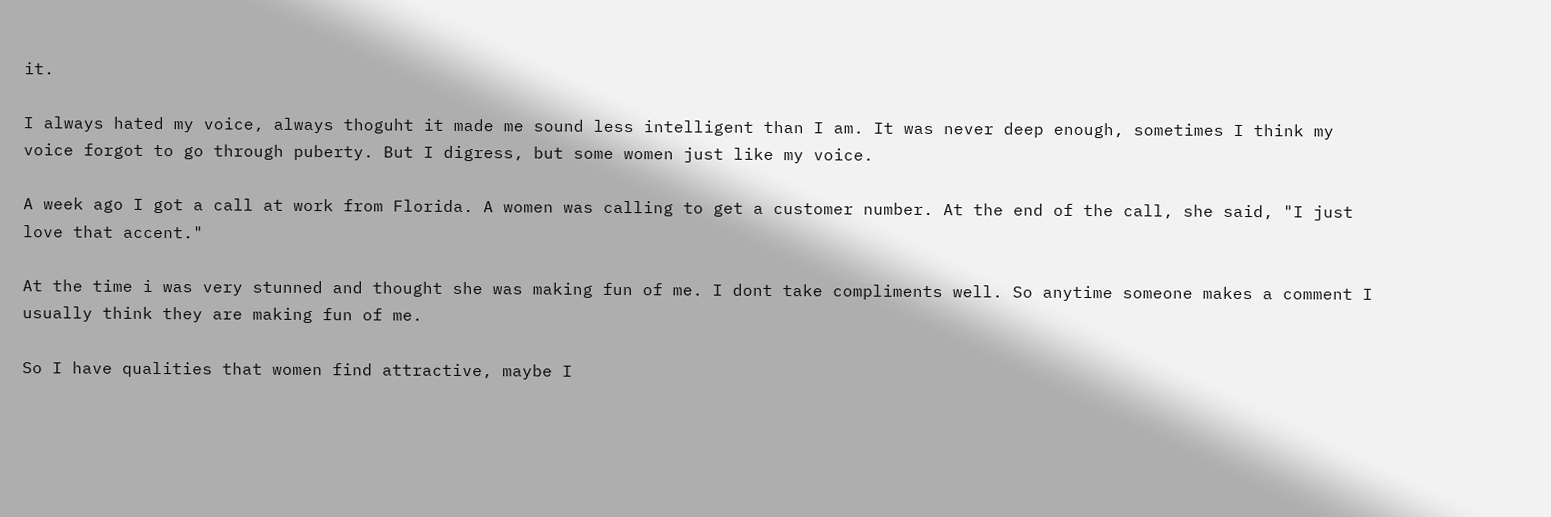it.

I always hated my voice, always thoguht it made me sound less intelligent than I am. It was never deep enough, sometimes I think my voice forgot to go through puberty. But I digress, but some women just like my voice.

A week ago I got a call at work from Florida. A women was calling to get a customer number. At the end of the call, she said, "I just love that accent."

At the time i was very stunned and thought she was making fun of me. I dont take compliments well. So anytime someone makes a comment I usually think they are making fun of me.

So I have qualities that women find attractive, maybe I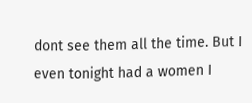dont see them all the time. But I even tonight had a women I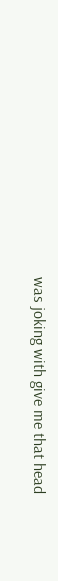was joking with give me that head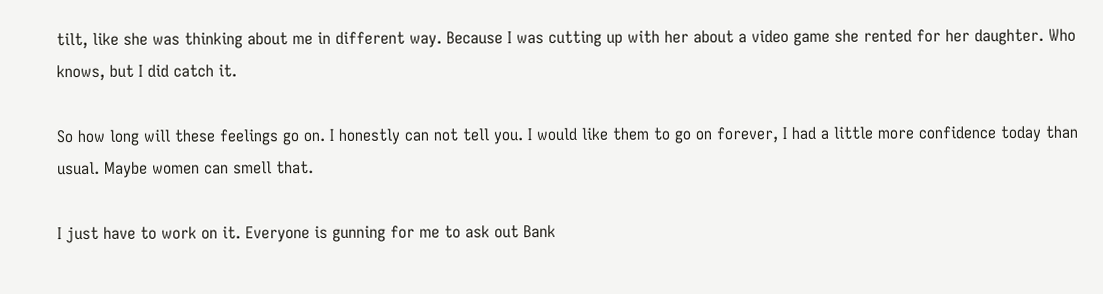tilt, like she was thinking about me in different way. Because I was cutting up with her about a video game she rented for her daughter. Who knows, but I did catch it.

So how long will these feelings go on. I honestly can not tell you. I would like them to go on forever, I had a little more confidence today than usual. Maybe women can smell that.

I just have to work on it. Everyone is gunning for me to ask out Bank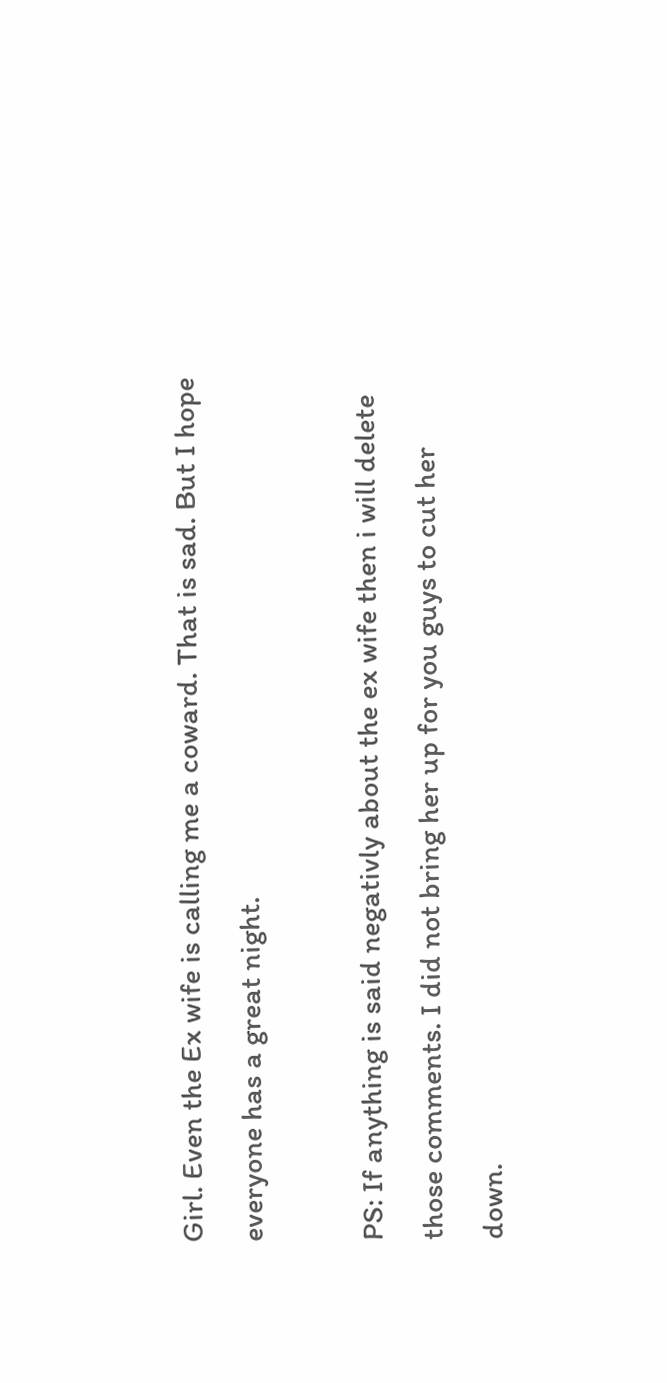Girl. Even the Ex wife is calling me a coward. That is sad. But I hope everyone has a great night.

PS: If anything is said negativly about the ex wife then i will delete those comments. I did not bring her up for you guys to cut her down.